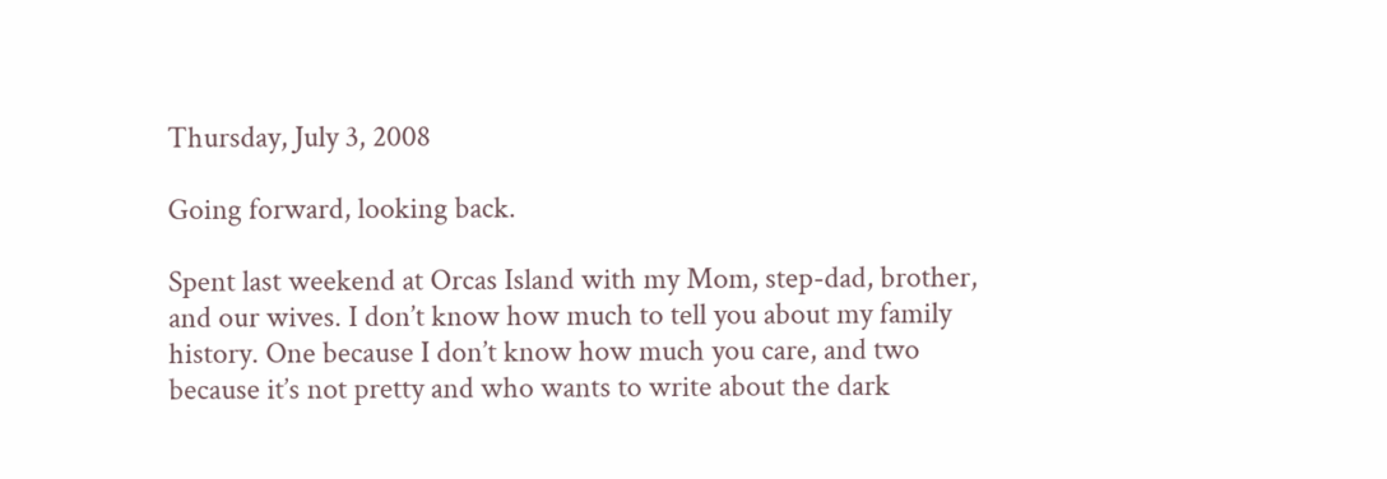Thursday, July 3, 2008

Going forward, looking back.

Spent last weekend at Orcas Island with my Mom, step-dad, brother, and our wives. I don’t know how much to tell you about my family history. One because I don’t know how much you care, and two because it’s not pretty and who wants to write about the dark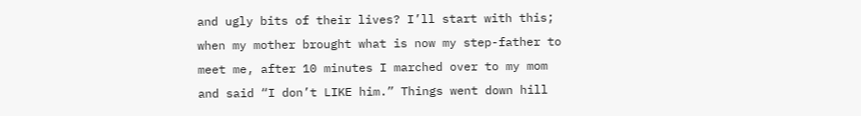and ugly bits of their lives? I’ll start with this; when my mother brought what is now my step-father to meet me, after 10 minutes I marched over to my mom and said “I don’t LIKE him.” Things went down hill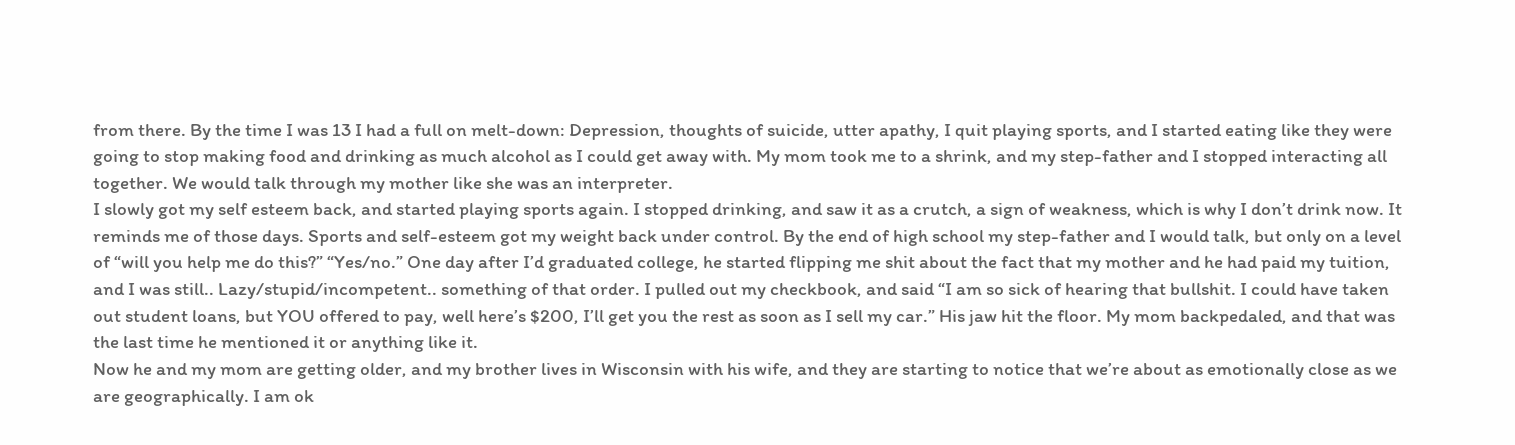from there. By the time I was 13 I had a full on melt-down: Depression, thoughts of suicide, utter apathy, I quit playing sports, and I started eating like they were going to stop making food and drinking as much alcohol as I could get away with. My mom took me to a shrink, and my step-father and I stopped interacting all together. We would talk through my mother like she was an interpreter.
I slowly got my self esteem back, and started playing sports again. I stopped drinking, and saw it as a crutch, a sign of weakness, which is why I don’t drink now. It reminds me of those days. Sports and self-esteem got my weight back under control. By the end of high school my step-father and I would talk, but only on a level of “will you help me do this?” “Yes/no.” One day after I’d graduated college, he started flipping me shit about the fact that my mother and he had paid my tuition, and I was still.. Lazy/stupid/incompetent.. something of that order. I pulled out my checkbook, and said “I am so sick of hearing that bullshit. I could have taken out student loans, but YOU offered to pay, well here’s $200, I’ll get you the rest as soon as I sell my car.” His jaw hit the floor. My mom backpedaled, and that was the last time he mentioned it or anything like it.
Now he and my mom are getting older, and my brother lives in Wisconsin with his wife, and they are starting to notice that we’re about as emotionally close as we are geographically. I am ok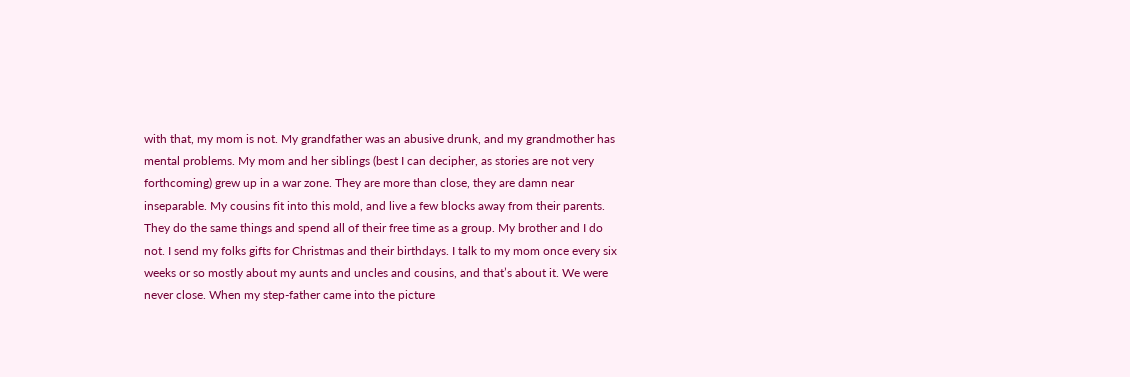with that, my mom is not. My grandfather was an abusive drunk, and my grandmother has mental problems. My mom and her siblings (best I can decipher, as stories are not very forthcoming) grew up in a war zone. They are more than close, they are damn near inseparable. My cousins fit into this mold, and live a few blocks away from their parents. They do the same things and spend all of their free time as a group. My brother and I do not. I send my folks gifts for Christmas and their birthdays. I talk to my mom once every six weeks or so mostly about my aunts and uncles and cousins, and that’s about it. We were never close. When my step-father came into the picture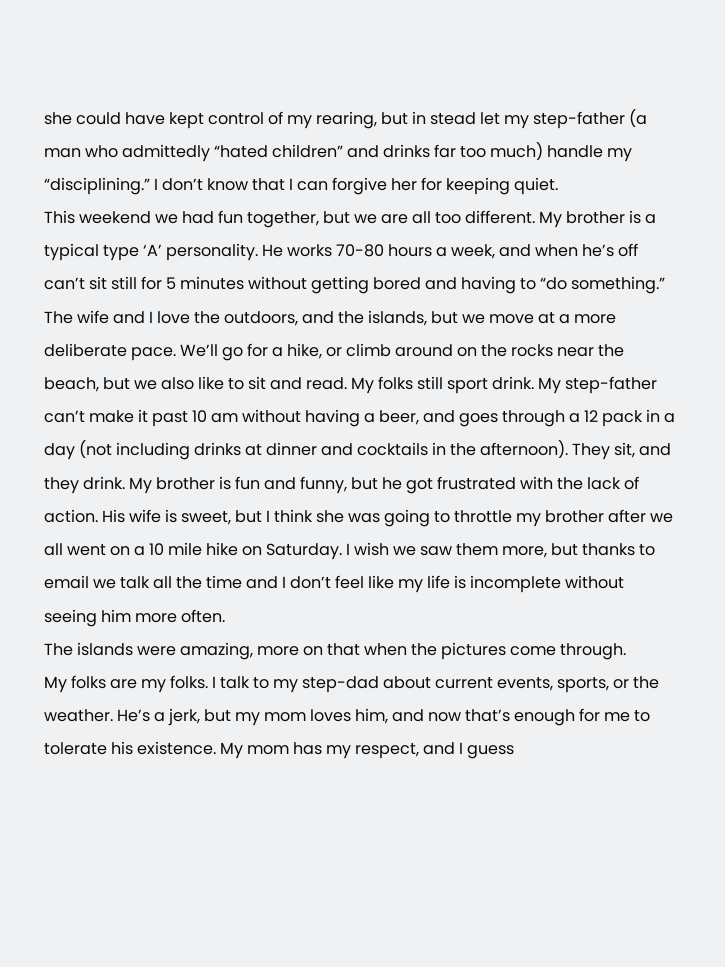she could have kept control of my rearing, but in stead let my step-father (a man who admittedly “hated children” and drinks far too much) handle my “disciplining.” I don’t know that I can forgive her for keeping quiet.
This weekend we had fun together, but we are all too different. My brother is a typical type ‘A’ personality. He works 70-80 hours a week, and when he’s off can’t sit still for 5 minutes without getting bored and having to “do something.” The wife and I love the outdoors, and the islands, but we move at a more deliberate pace. We’ll go for a hike, or climb around on the rocks near the beach, but we also like to sit and read. My folks still sport drink. My step-father can’t make it past 10 am without having a beer, and goes through a 12 pack in a day (not including drinks at dinner and cocktails in the afternoon). They sit, and they drink. My brother is fun and funny, but he got frustrated with the lack of action. His wife is sweet, but I think she was going to throttle my brother after we all went on a 10 mile hike on Saturday. I wish we saw them more, but thanks to email we talk all the time and I don’t feel like my life is incomplete without seeing him more often.
The islands were amazing, more on that when the pictures come through.
My folks are my folks. I talk to my step-dad about current events, sports, or the weather. He’s a jerk, but my mom loves him, and now that’s enough for me to tolerate his existence. My mom has my respect, and I guess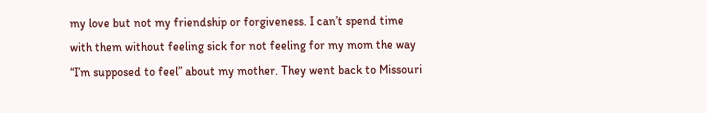my love but not my friendship or forgiveness. I can’t spend time with them without feeling sick for not feeling for my mom the way “I’m supposed to feel” about my mother. They went back to Missouri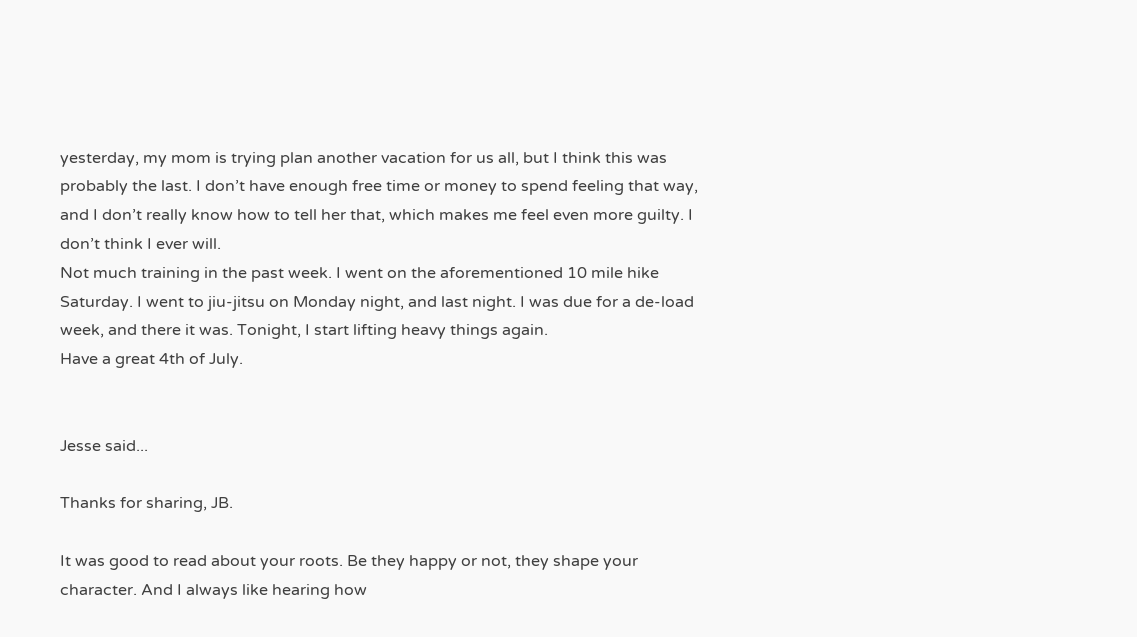yesterday, my mom is trying plan another vacation for us all, but I think this was probably the last. I don’t have enough free time or money to spend feeling that way, and I don’t really know how to tell her that, which makes me feel even more guilty. I don’t think I ever will.
Not much training in the past week. I went on the aforementioned 10 mile hike Saturday. I went to jiu-jitsu on Monday night, and last night. I was due for a de-load week, and there it was. Tonight, I start lifting heavy things again.
Have a great 4th of July.


Jesse said...

Thanks for sharing, JB.

It was good to read about your roots. Be they happy or not, they shape your character. And I always like hearing how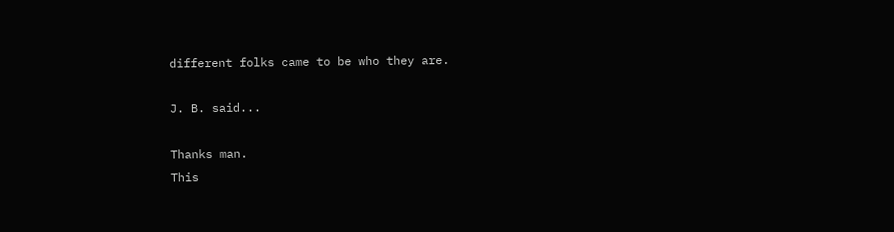different folks came to be who they are.

J. B. said...

Thanks man.
This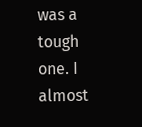was a tough one. I almost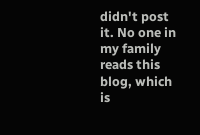didn't post it. No one in my family reads this blog, which is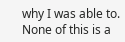why I was able to. None of this is a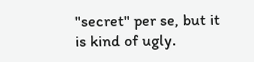"secret" per se, but it is kind of ugly.